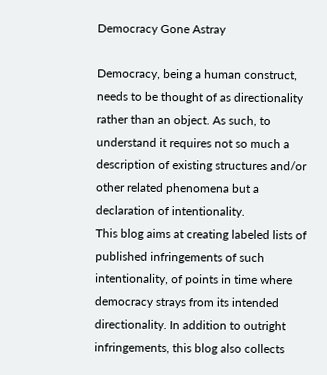Democracy Gone Astray

Democracy, being a human construct, needs to be thought of as directionality rather than an object. As such, to understand it requires not so much a description of existing structures and/or other related phenomena but a declaration of intentionality.
This blog aims at creating labeled lists of published infringements of such intentionality, of points in time where democracy strays from its intended directionality. In addition to outright infringements, this blog also collects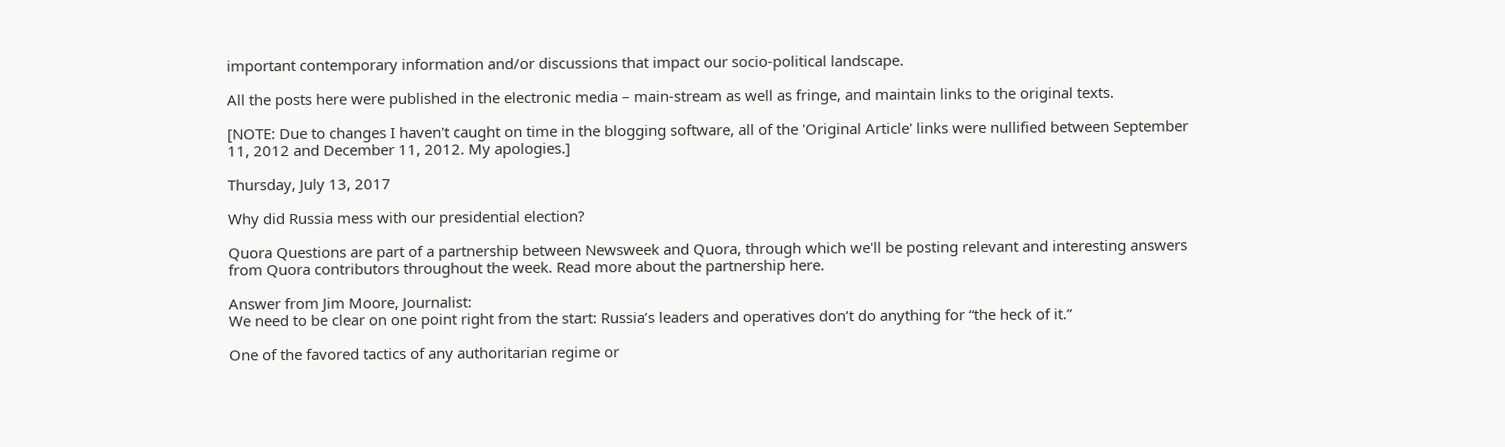important contemporary information and/or discussions that impact our socio-political landscape.

All the posts here were published in the electronic media – main-stream as well as fringe, and maintain links to the original texts.

[NOTE: Due to changes I haven't caught on time in the blogging software, all of the 'Original Article' links were nullified between September 11, 2012 and December 11, 2012. My apologies.]

Thursday, July 13, 2017

Why did Russia mess with our presidential election?

Quora Questions are part of a partnership between Newsweek and Quora, through which we'll be posting relevant and interesting answers from Quora contributors throughout the week. Read more about the partnership here.

Answer from Jim Moore, Journalist:
We need to be clear on one point right from the start: Russia’s leaders and operatives don’t do anything for “the heck of it.”

One of the favored tactics of any authoritarian regime or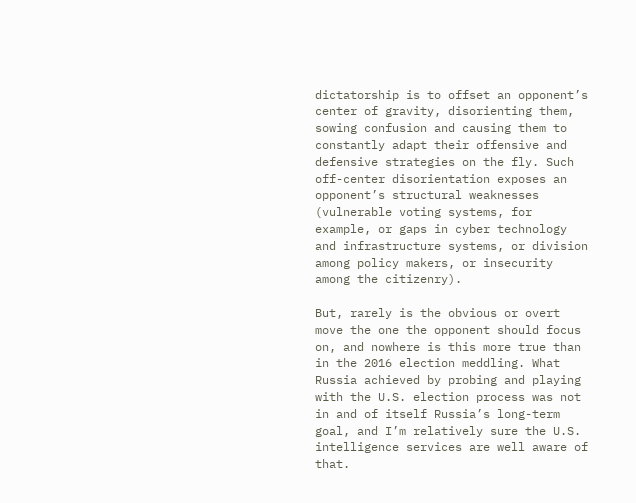dictatorship is to offset an opponent’s center of gravity, disorienting them, sowing confusion and causing them to constantly adapt their offensive and defensive strategies on the fly. Such off-center disorientation exposes an opponent’s structural weaknesses (vulnerable voting systems, for example, or gaps in cyber technology and infrastructure systems, or division among policy makers, or insecurity among the citizenry).

But, rarely is the obvious or overt move the one the opponent should focus on, and nowhere is this more true than in the 2016 election meddling. What Russia achieved by probing and playing with the U.S. election process was not in and of itself Russia’s long-term goal, and I’m relatively sure the U.S. intelligence services are well aware of that.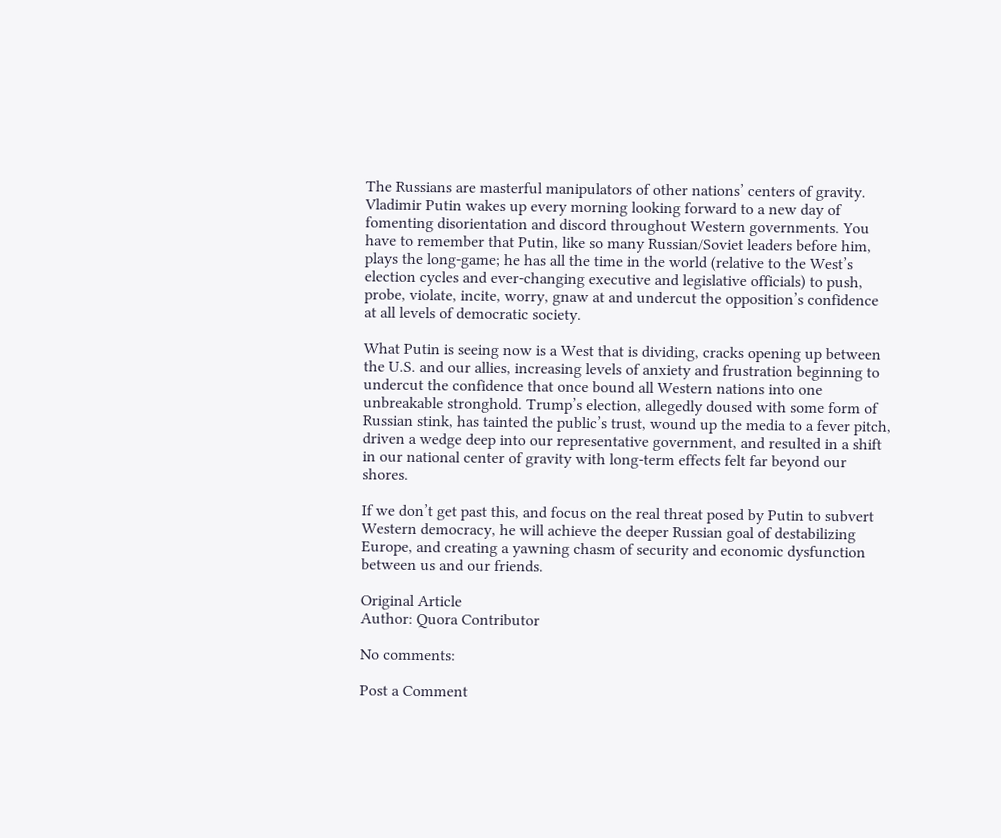The Russians are masterful manipulators of other nations’ centers of gravity. Vladimir Putin wakes up every morning looking forward to a new day of fomenting disorientation and discord throughout Western governments. You have to remember that Putin, like so many Russian/Soviet leaders before him, plays the long-game; he has all the time in the world (relative to the West’s election cycles and ever-changing executive and legislative officials) to push, probe, violate, incite, worry, gnaw at and undercut the opposition’s confidence at all levels of democratic society.

What Putin is seeing now is a West that is dividing, cracks opening up between the U.S. and our allies, increasing levels of anxiety and frustration beginning to undercut the confidence that once bound all Western nations into one unbreakable stronghold. Trump’s election, allegedly doused with some form of Russian stink, has tainted the public’s trust, wound up the media to a fever pitch, driven a wedge deep into our representative government, and resulted in a shift in our national center of gravity with long-term effects felt far beyond our shores.

If we don’t get past this, and focus on the real threat posed by Putin to subvert Western democracy, he will achieve the deeper Russian goal of destabilizing Europe, and creating a yawning chasm of security and economic dysfunction between us and our friends.

Original Article
Author: Quora Contributor

No comments:

Post a Comment